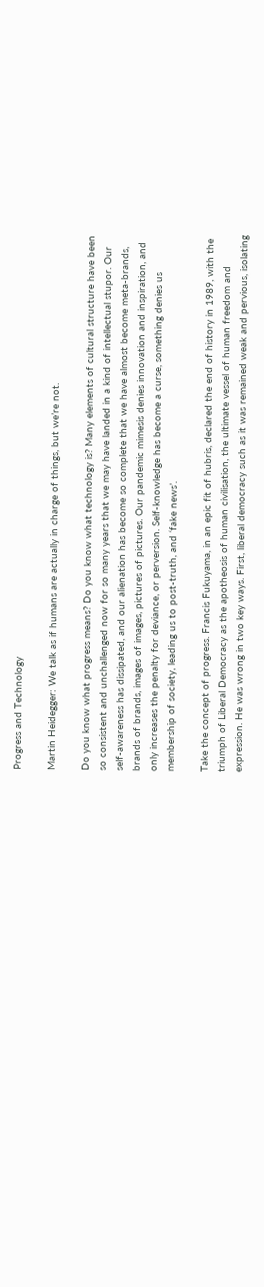Progress and Technology

Martin Heidegger: We talk as if humans are actually in charge of things, but we’re not.

Do you know what progress means? Do you know what technology is? Many elements of cultural structure have been so consistent and unchallenged now for so many years that we may have landed in a kind of intellectual stupor. Our self-awareness has dissipated, and our alienation has become so complete that we have almost become meta-brands, brands of brands, images of images, pictures of pictures. Our pandemic mimesis denies innovation and inspiration, and only increases the penalty for deviance, or perversion. Self-knowledge has become a curse, something denies us membership of society, leading us to post-truth, and ‘fake news’.

Take the concept of progress. Francis Fukuyama, in an epic fit of hubris, declared the end of history in 1989, with the triumph of Liberal Democracy as the apotheosis of human civilisation, the ultimate vessel of human freedom and expression. He was wrong in two key ways. First, liberal democracy such as it was remained weak and pervious, isolating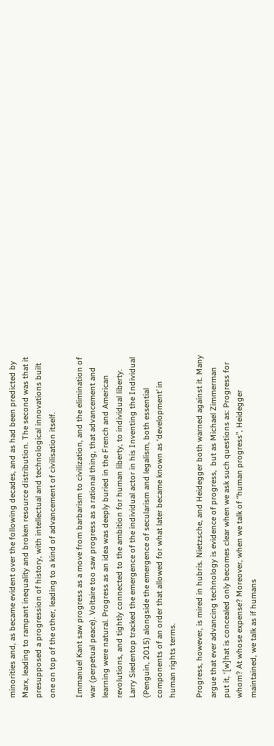minorities and, as became evident over the following decades, and as had been predicted by Marx, leading to rampant inequality and broken resource distribution. The second was that it presupposed a progression of history, with intellectual and technological innovations built one on top of the other, leading to a kind of advancement of civilisation itself.

Immanuel Kant saw progress as a move from barbarism to civilization, and the elimination of war (perpetual peace). Voltaire too saw progress as a rational thing, that advancement and learning were natural. Progress as an idea was deeply buried in the French and American revolutions, and tightly connected to the ambition for human liberty, to individual liberty. Larry Siedentop tracked the emergence of the individual actor in his Inventing the Individual (Penguin, 2015) alongside the emergence of secularism and legalism, both essential components of an order that allowed for what later became known as ‘development’ in human rights terms.

Progress, however, is mired in hubris. Nietzsche, and Heidegger both warned against it. Many argue that ever advancing technology is evidence of progress,  but as Michael Zimmerman put it, ‘[w]hat is concealed only becomes clear when we ask such questions as: Progress for whom? At whose expense? Moreover, when we talk of “human progress”, Heidegger maintained, we talk as if humans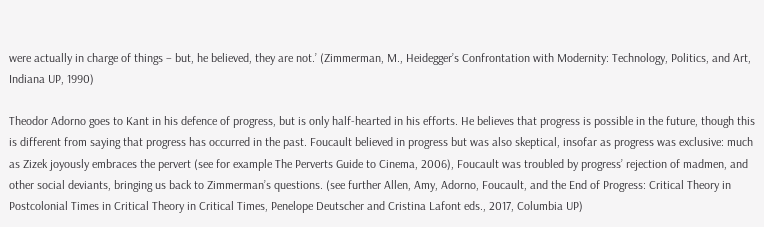were actually in charge of things – but, he believed, they are not.’ (Zimmerman, M., Heidegger’s Confrontation with Modernity: Technology, Politics, and Art, Indiana UP, 1990)

Theodor Adorno goes to Kant in his defence of progress, but is only half-hearted in his efforts. He believes that progress is possible in the future, though this is different from saying that progress has occurred in the past. Foucault believed in progress but was also skeptical, insofar as progress was exclusive: much as Zizek joyously embraces the pervert (see for example The Perverts Guide to Cinema, 2006), Foucault was troubled by progress’ rejection of madmen, and other social deviants, bringing us back to Zimmerman’s questions. (see further Allen, Amy, Adorno, Foucault, and the End of Progress: Critical Theory in Postcolonial Times in Critical Theory in Critical Times, Penelope Deutscher and Cristina Lafont eds., 2017, Columbia UP)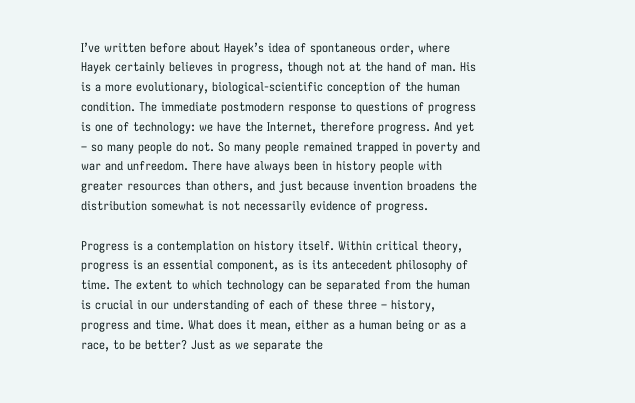I’ve written before about Hayek’s idea of spontaneous order, where Hayek certainly believes in progress, though not at the hand of man. His is a more evolutionary, biological-scientific conception of the human condition. The immediate postmodern response to questions of progress is one of technology: we have the Internet, therefore progress. And yet – so many people do not. So many people remained trapped in poverty and war and unfreedom. There have always been in history people with greater resources than others, and just because invention broadens the distribution somewhat is not necessarily evidence of progress.

Progress is a contemplation on history itself. Within critical theory, progress is an essential component, as is its antecedent philosophy of time. The extent to which technology can be separated from the human is crucial in our understanding of each of these three – history, progress and time. What does it mean, either as a human being or as a race, to be better? Just as we separate the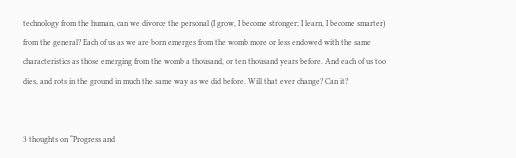technology from the human, can we divorce the personal (I grow, I become stronger; I learn, I become smarter) from the general? Each of us as we are born emerges from the womb more or less endowed with the same characteristics as those emerging from the womb a thousand, or ten thousand years before. And each of us too dies, and rots in the ground in much the same way as we did before. Will that ever change? Can it?


3 thoughts on “Progress and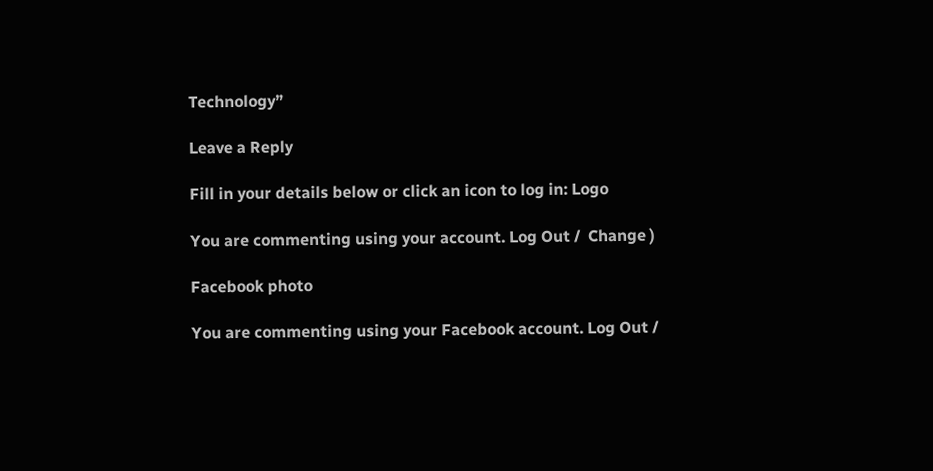Technology”

Leave a Reply

Fill in your details below or click an icon to log in: Logo

You are commenting using your account. Log Out /  Change )

Facebook photo

You are commenting using your Facebook account. Log Out /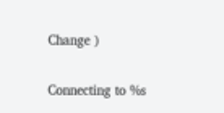Change )

Connecting to %s